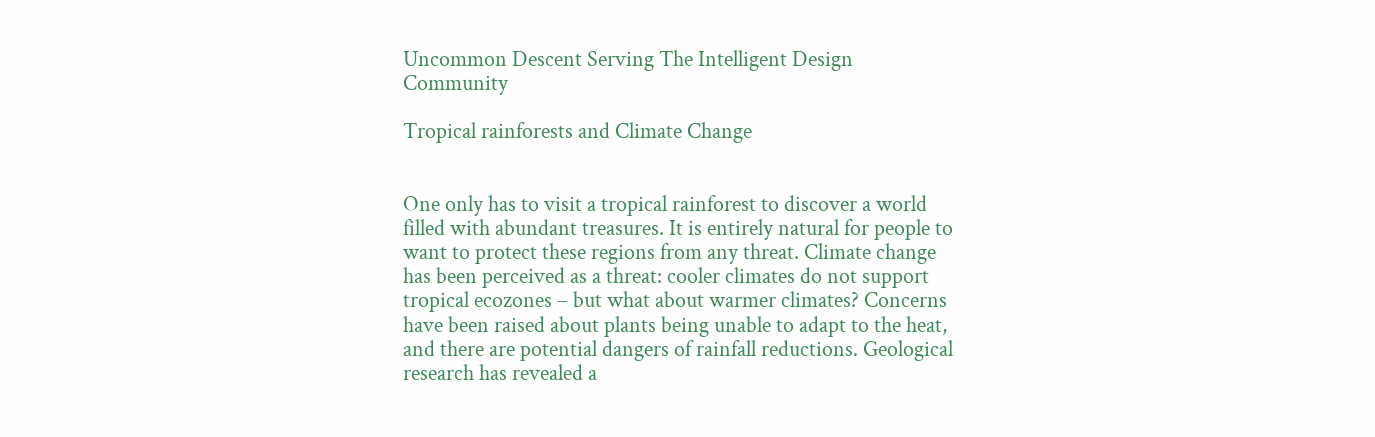Uncommon Descent Serving The Intelligent Design Community

Tropical rainforests and Climate Change


One only has to visit a tropical rainforest to discover a world filled with abundant treasures. It is entirely natural for people to want to protect these regions from any threat. Climate change has been perceived as a threat: cooler climates do not support tropical ecozones – but what about warmer climates? Concerns have been raised about plants being unable to adapt to the heat, and there are potential dangers of rainfall reductions. Geological research has revealed a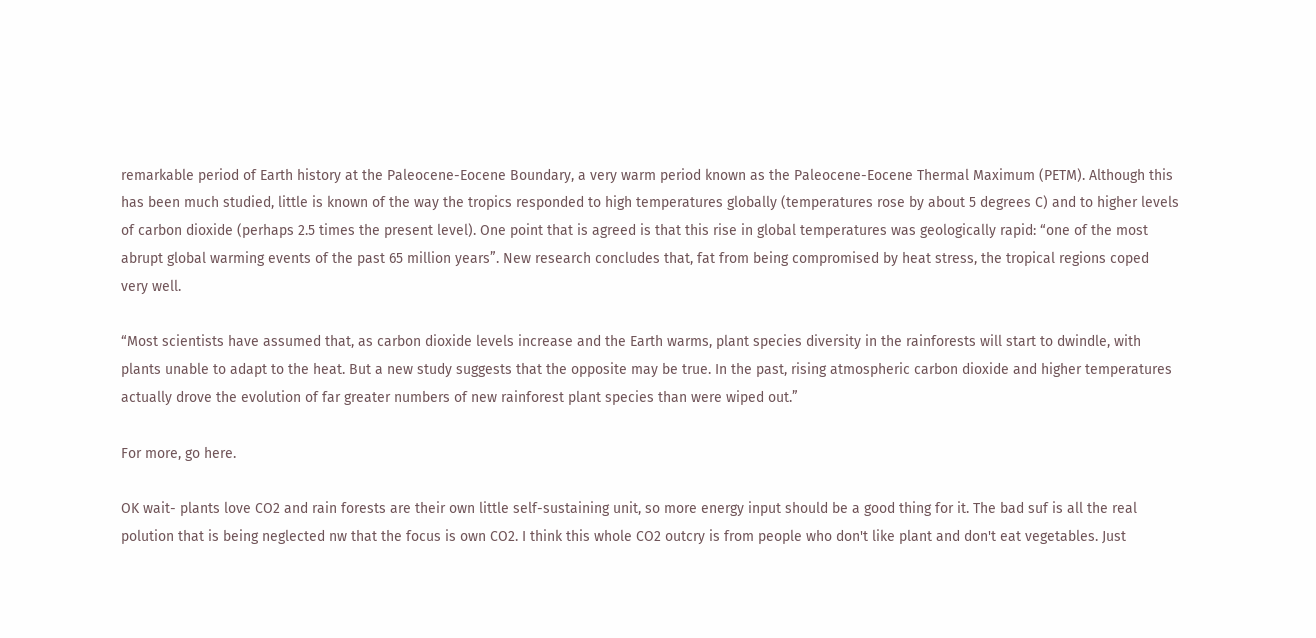remarkable period of Earth history at the Paleocene-Eocene Boundary, a very warm period known as the Paleocene-Eocene Thermal Maximum (PETM). Although this has been much studied, little is known of the way the tropics responded to high temperatures globally (temperatures rose by about 5 degrees C) and to higher levels of carbon dioxide (perhaps 2.5 times the present level). One point that is agreed is that this rise in global temperatures was geologically rapid: “one of the most abrupt global warming events of the past 65 million years”. New research concludes that, fat from being compromised by heat stress, the tropical regions coped very well.

“Most scientists have assumed that, as carbon dioxide levels increase and the Earth warms, plant species diversity in the rainforests will start to dwindle, with plants unable to adapt to the heat. But a new study suggests that the opposite may be true. In the past, rising atmospheric carbon dioxide and higher temperatures actually drove the evolution of far greater numbers of new rainforest plant species than were wiped out.”

For more, go here.

OK wait- plants love CO2 and rain forests are their own little self-sustaining unit, so more energy input should be a good thing for it. The bad suf is all the real polution that is being neglected nw that the focus is own CO2. I think this whole CO2 outcry is from people who don't like plant and don't eat vegetables. Just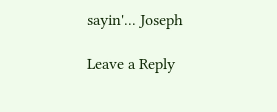sayin'... Joseph

Leave a Reply